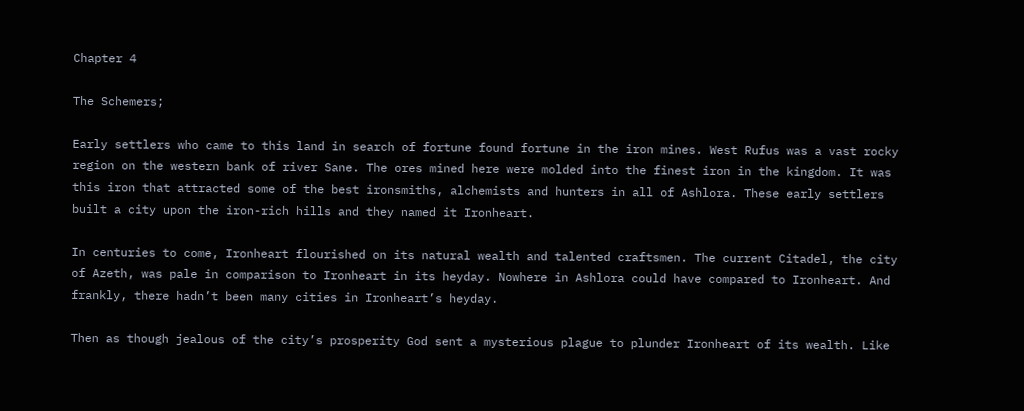Chapter 4

The Schemers;

Early settlers who came to this land in search of fortune found fortune in the iron mines. West Rufus was a vast rocky region on the western bank of river Sane. The ores mined here were molded into the finest iron in the kingdom. It was this iron that attracted some of the best ironsmiths, alchemists and hunters in all of Ashlora. These early settlers built a city upon the iron-rich hills and they named it Ironheart.

In centuries to come, Ironheart flourished on its natural wealth and talented craftsmen. The current Citadel, the city of Azeth, was pale in comparison to Ironheart in its heyday. Nowhere in Ashlora could have compared to Ironheart. And frankly, there hadn’t been many cities in Ironheart’s heyday.

Then as though jealous of the city’s prosperity God sent a mysterious plague to plunder Ironheart of its wealth. Like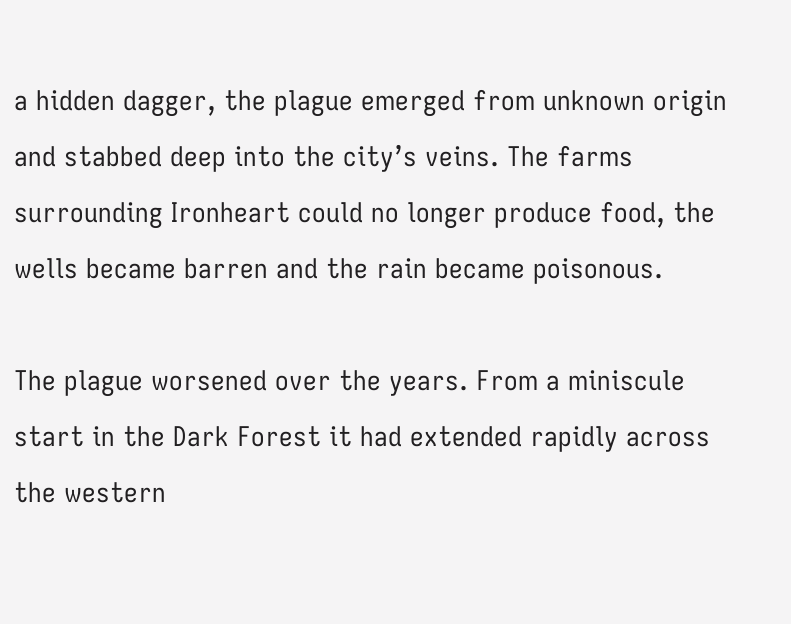a hidden dagger, the plague emerged from unknown origin and stabbed deep into the city’s veins. The farms surrounding Ironheart could no longer produce food, the wells became barren and the rain became poisonous.

The plague worsened over the years. From a miniscule start in the Dark Forest it had extended rapidly across the western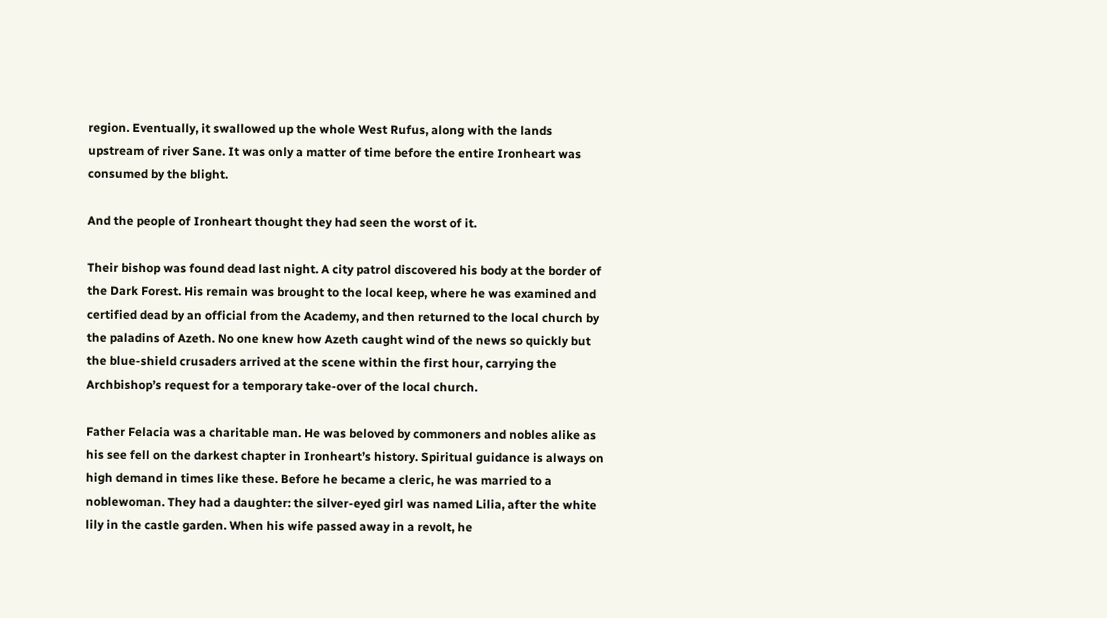region. Eventually, it swallowed up the whole West Rufus, along with the lands upstream of river Sane. It was only a matter of time before the entire Ironheart was consumed by the blight.

And the people of Ironheart thought they had seen the worst of it.

Their bishop was found dead last night. A city patrol discovered his body at the border of the Dark Forest. His remain was brought to the local keep, where he was examined and certified dead by an official from the Academy, and then returned to the local church by the paladins of Azeth. No one knew how Azeth caught wind of the news so quickly but the blue-shield crusaders arrived at the scene within the first hour, carrying the Archbishop’s request for a temporary take-over of the local church.

Father Felacia was a charitable man. He was beloved by commoners and nobles alike as his see fell on the darkest chapter in Ironheart’s history. Spiritual guidance is always on high demand in times like these. Before he became a cleric, he was married to a noblewoman. They had a daughter: the silver-eyed girl was named Lilia, after the white lily in the castle garden. When his wife passed away in a revolt, he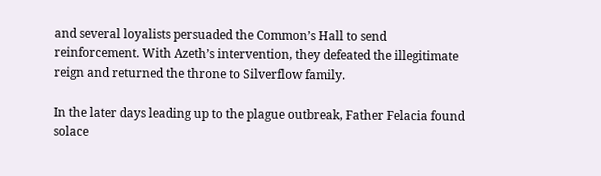and several loyalists persuaded the Common’s Hall to send reinforcement. With Azeth’s intervention, they defeated the illegitimate reign and returned the throne to Silverflow family.

In the later days leading up to the plague outbreak, Father Felacia found solace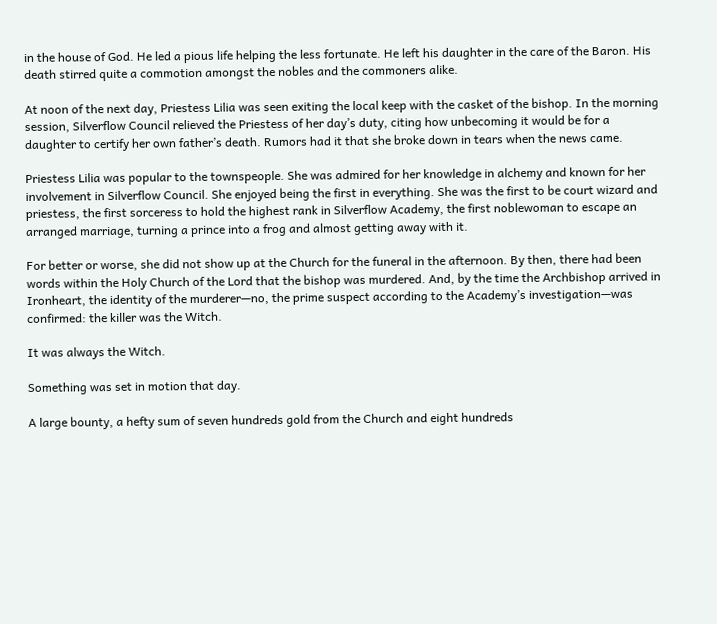in the house of God. He led a pious life helping the less fortunate. He left his daughter in the care of the Baron. His death stirred quite a commotion amongst the nobles and the commoners alike.

At noon of the next day, Priestess Lilia was seen exiting the local keep with the casket of the bishop. In the morning session, Silverflow Council relieved the Priestess of her day’s duty, citing how unbecoming it would be for a daughter to certify her own father’s death. Rumors had it that she broke down in tears when the news came.

Priestess Lilia was popular to the townspeople. She was admired for her knowledge in alchemy and known for her involvement in Silverflow Council. She enjoyed being the first in everything. She was the first to be court wizard and priestess, the first sorceress to hold the highest rank in Silverflow Academy, the first noblewoman to escape an arranged marriage, turning a prince into a frog and almost getting away with it.

For better or worse, she did not show up at the Church for the funeral in the afternoon. By then, there had been words within the Holy Church of the Lord that the bishop was murdered. And, by the time the Archbishop arrived in Ironheart, the identity of the murderer—no, the prime suspect according to the Academy’s investigation—was confirmed: the killer was the Witch.

It was always the Witch.

Something was set in motion that day.

A large bounty, a hefty sum of seven hundreds gold from the Church and eight hundreds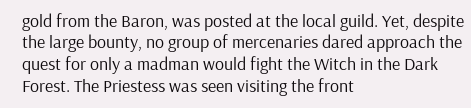gold from the Baron, was posted at the local guild. Yet, despite the large bounty, no group of mercenaries dared approach the quest for only a madman would fight the Witch in the Dark Forest. The Priestess was seen visiting the front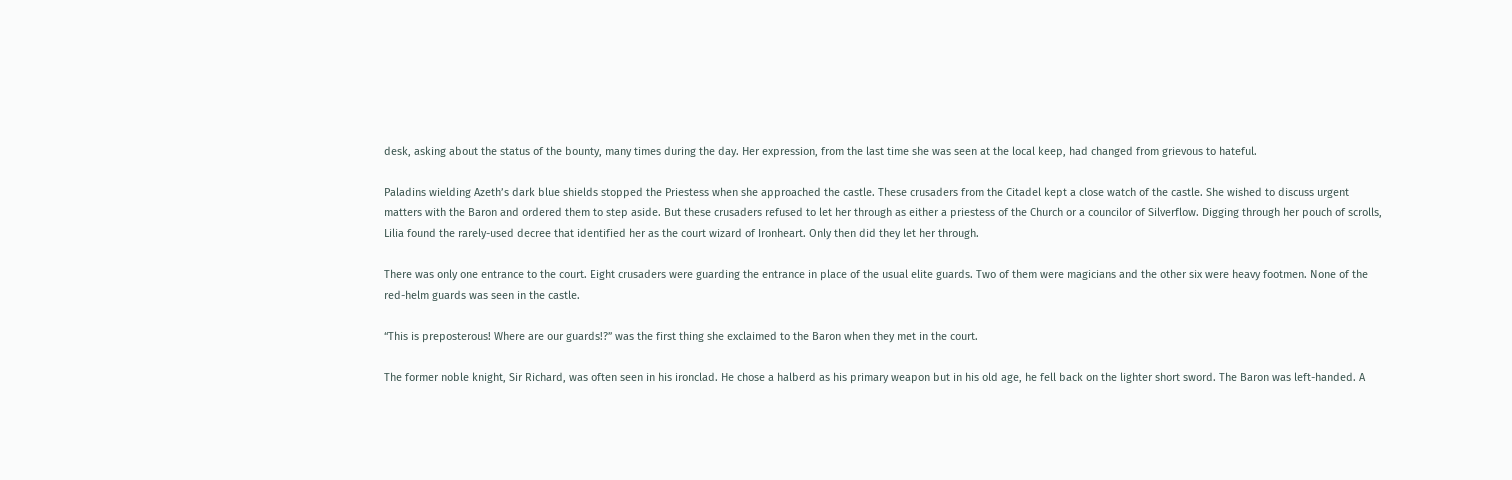desk, asking about the status of the bounty, many times during the day. Her expression, from the last time she was seen at the local keep, had changed from grievous to hateful.

Paladins wielding Azeth’s dark blue shields stopped the Priestess when she approached the castle. These crusaders from the Citadel kept a close watch of the castle. She wished to discuss urgent matters with the Baron and ordered them to step aside. But these crusaders refused to let her through as either a priestess of the Church or a councilor of Silverflow. Digging through her pouch of scrolls, Lilia found the rarely-used decree that identified her as the court wizard of Ironheart. Only then did they let her through.

There was only one entrance to the court. Eight crusaders were guarding the entrance in place of the usual elite guards. Two of them were magicians and the other six were heavy footmen. None of the red-helm guards was seen in the castle.

“This is preposterous! Where are our guards!?” was the first thing she exclaimed to the Baron when they met in the court.

The former noble knight, Sir Richard, was often seen in his ironclad. He chose a halberd as his primary weapon but in his old age, he fell back on the lighter short sword. The Baron was left-handed. A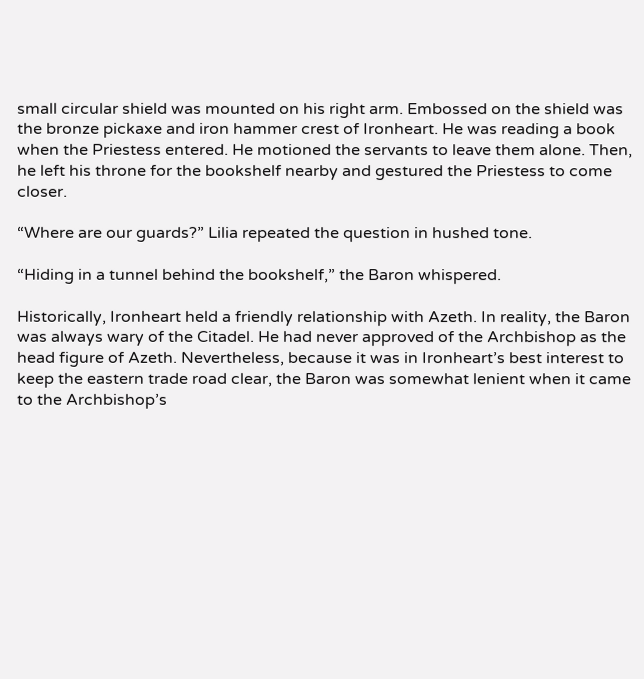small circular shield was mounted on his right arm. Embossed on the shield was the bronze pickaxe and iron hammer crest of Ironheart. He was reading a book when the Priestess entered. He motioned the servants to leave them alone. Then, he left his throne for the bookshelf nearby and gestured the Priestess to come closer.

“Where are our guards?” Lilia repeated the question in hushed tone.

“Hiding in a tunnel behind the bookshelf,” the Baron whispered.

Historically, Ironheart held a friendly relationship with Azeth. In reality, the Baron was always wary of the Citadel. He had never approved of the Archbishop as the head figure of Azeth. Nevertheless, because it was in Ironheart’s best interest to keep the eastern trade road clear, the Baron was somewhat lenient when it came to the Archbishop’s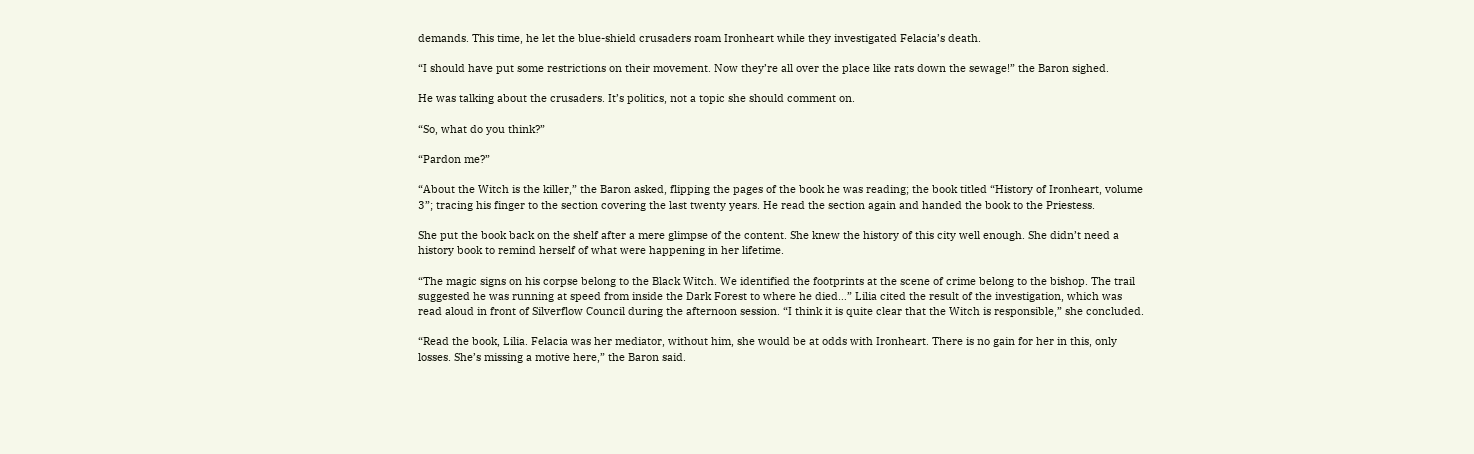demands. This time, he let the blue-shield crusaders roam Ironheart while they investigated Felacia’s death.

“I should have put some restrictions on their movement. Now they’re all over the place like rats down the sewage!” the Baron sighed.

He was talking about the crusaders. It’s politics, not a topic she should comment on.

“So, what do you think?”

“Pardon me?”

“About the Witch is the killer,” the Baron asked, flipping the pages of the book he was reading; the book titled “History of Ironheart, volume 3”; tracing his finger to the section covering the last twenty years. He read the section again and handed the book to the Priestess.

She put the book back on the shelf after a mere glimpse of the content. She knew the history of this city well enough. She didn’t need a history book to remind herself of what were happening in her lifetime.

“The magic signs on his corpse belong to the Black Witch. We identified the footprints at the scene of crime belong to the bishop. The trail suggested he was running at speed from inside the Dark Forest to where he died…” Lilia cited the result of the investigation, which was read aloud in front of Silverflow Council during the afternoon session. “I think it is quite clear that the Witch is responsible,” she concluded.

“Read the book, Lilia. Felacia was her mediator, without him, she would be at odds with Ironheart. There is no gain for her in this, only losses. She’s missing a motive here,” the Baron said.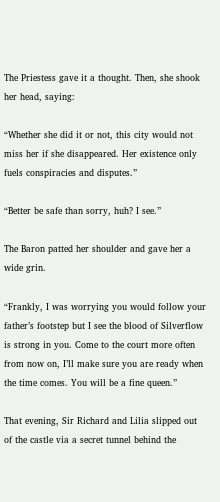The Priestess gave it a thought. Then, she shook her head, saying:

“Whether she did it or not, this city would not miss her if she disappeared. Her existence only fuels conspiracies and disputes.”

“Better be safe than sorry, huh? I see.”

The Baron patted her shoulder and gave her a wide grin.

“Frankly, I was worrying you would follow your father’s footstep but I see the blood of Silverflow is strong in you. Come to the court more often from now on, I’ll make sure you are ready when the time comes. You will be a fine queen.”

That evening, Sir Richard and Lilia slipped out of the castle via a secret tunnel behind the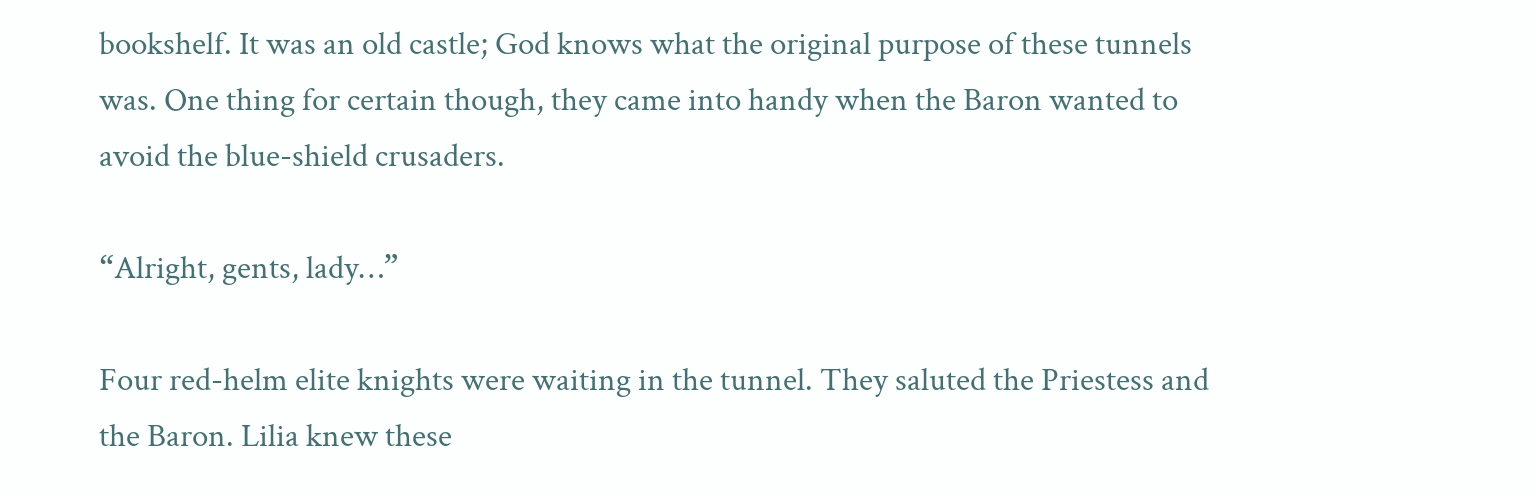bookshelf. It was an old castle; God knows what the original purpose of these tunnels was. One thing for certain though, they came into handy when the Baron wanted to avoid the blue-shield crusaders.

“Alright, gents, lady…”

Four red-helm elite knights were waiting in the tunnel. They saluted the Priestess and the Baron. Lilia knew these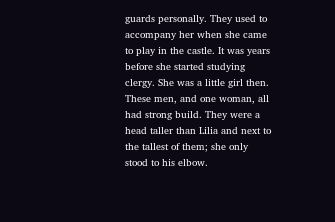guards personally. They used to accompany her when she came to play in the castle. It was years before she started studying clergy. She was a little girl then. These men, and one woman, all had strong build. They were a head taller than Lilia and next to the tallest of them; she only stood to his elbow.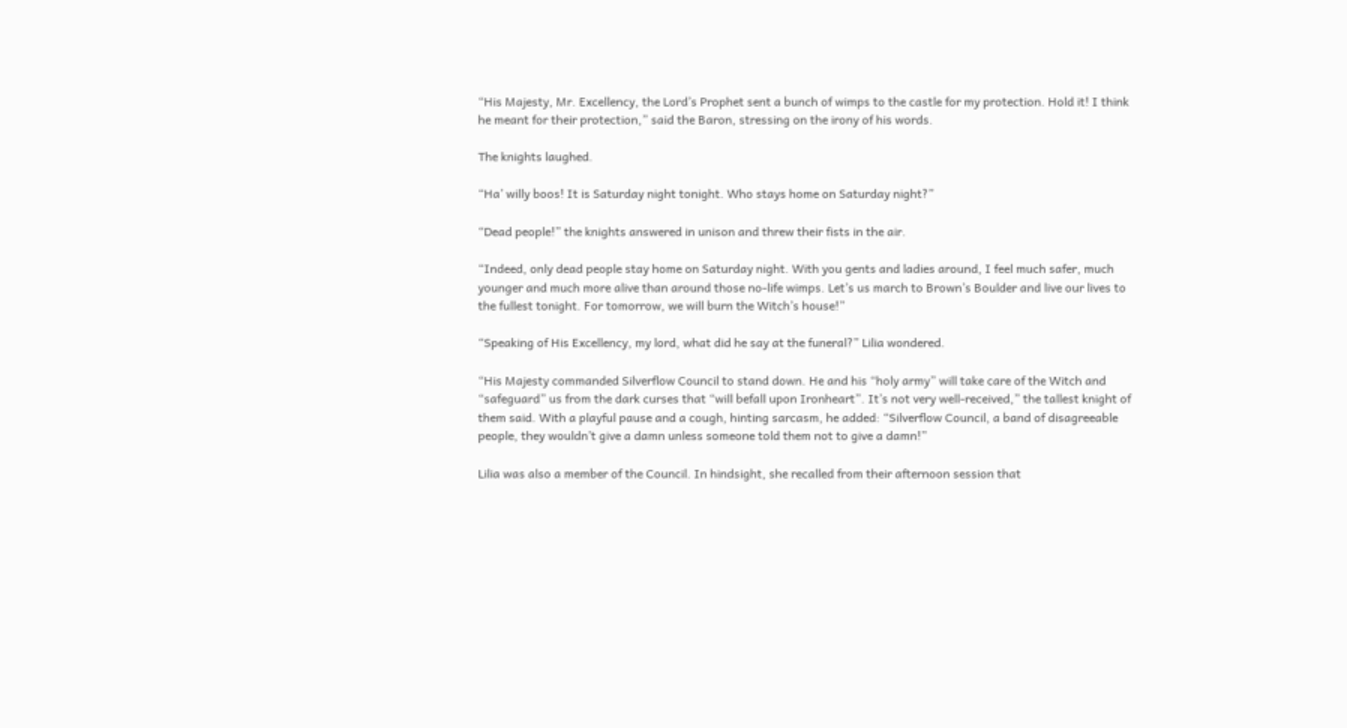“His Majesty, Mr. Excellency, the Lord’s Prophet sent a bunch of wimps to the castle for my protection. Hold it! I think he meant for their protection,” said the Baron, stressing on the irony of his words.

The knights laughed.

“Ha’ willy boos! It is Saturday night tonight. Who stays home on Saturday night?”

“Dead people!” the knights answered in unison and threw their fists in the air.

“Indeed, only dead people stay home on Saturday night. With you gents and ladies around, I feel much safer, much younger and much more alive than around those no-life wimps. Let’s us march to Brown’s Boulder and live our lives to the fullest tonight. For tomorrow, we will burn the Witch’s house!”

“Speaking of His Excellency, my lord, what did he say at the funeral?” Lilia wondered.

“His Majesty commanded Silverflow Council to stand down. He and his “holy army” will take care of the Witch and “safeguard” us from the dark curses that “will befall upon Ironheart”. It’s not very well-received,” the tallest knight of them said. With a playful pause and a cough, hinting sarcasm, he added: “Silverflow Council, a band of disagreeable people, they wouldn’t give a damn unless someone told them not to give a damn!”

Lilia was also a member of the Council. In hindsight, she recalled from their afternoon session that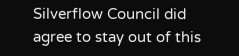Silverflow Council did agree to stay out of this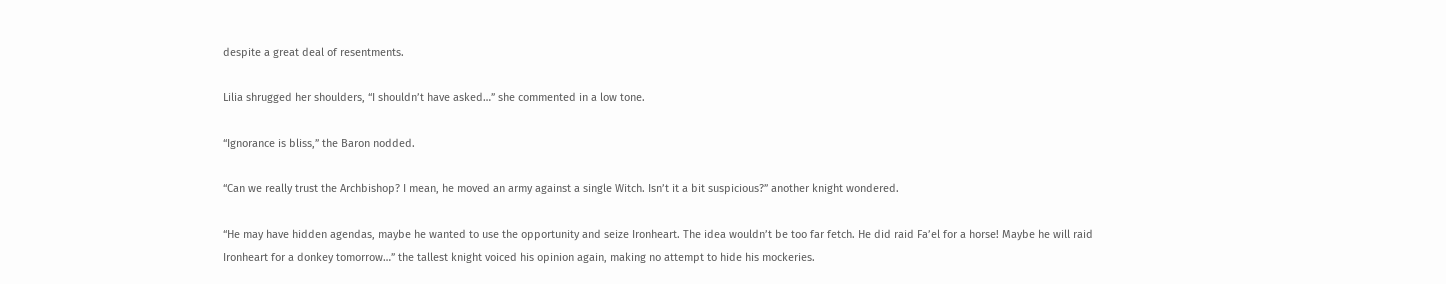despite a great deal of resentments.

Lilia shrugged her shoulders, “I shouldn’t have asked…” she commented in a low tone.

“Ignorance is bliss,” the Baron nodded.

“Can we really trust the Archbishop? I mean, he moved an army against a single Witch. Isn’t it a bit suspicious?” another knight wondered.

“He may have hidden agendas, maybe he wanted to use the opportunity and seize Ironheart. The idea wouldn’t be too far fetch. He did raid Fa’el for a horse! Maybe he will raid Ironheart for a donkey tomorrow…” the tallest knight voiced his opinion again, making no attempt to hide his mockeries.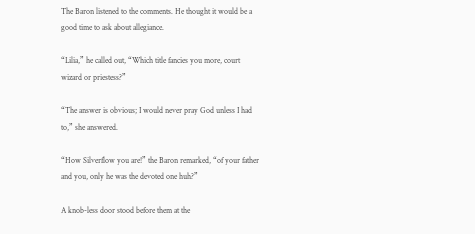The Baron listened to the comments. He thought it would be a good time to ask about allegiance.

“Lilia,” he called out, “Which title fancies you more, court wizard or priestess?”

“The answer is obvious; I would never pray God unless I had to,” she answered.

“How Silverflow you are!” the Baron remarked, “of your father and you, only he was the devoted one huh?”

A knob-less door stood before them at the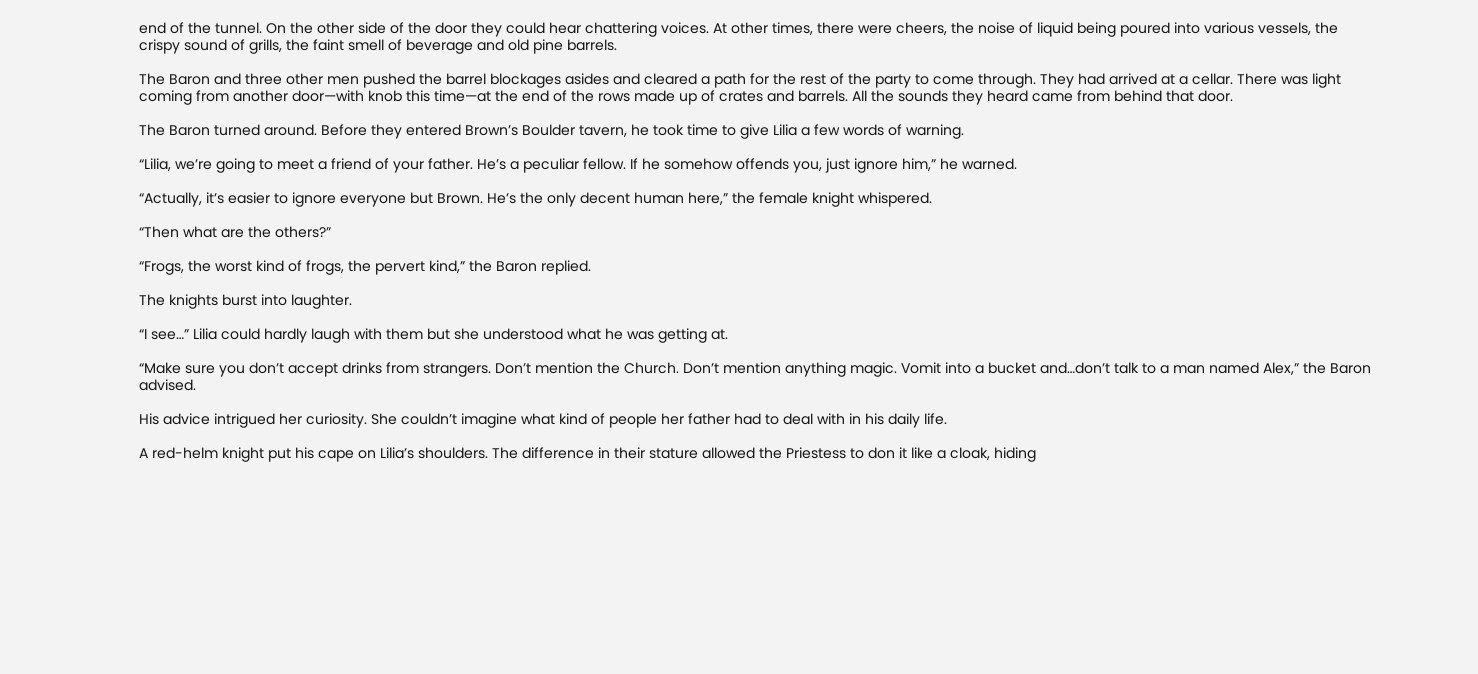end of the tunnel. On the other side of the door they could hear chattering voices. At other times, there were cheers, the noise of liquid being poured into various vessels, the crispy sound of grills, the faint smell of beverage and old pine barrels.

The Baron and three other men pushed the barrel blockages asides and cleared a path for the rest of the party to come through. They had arrived at a cellar. There was light coming from another door—with knob this time—at the end of the rows made up of crates and barrels. All the sounds they heard came from behind that door.

The Baron turned around. Before they entered Brown’s Boulder tavern, he took time to give Lilia a few words of warning.

“Lilia, we’re going to meet a friend of your father. He’s a peculiar fellow. If he somehow offends you, just ignore him,” he warned.

“Actually, it’s easier to ignore everyone but Brown. He’s the only decent human here,” the female knight whispered.

“Then what are the others?”

“Frogs, the worst kind of frogs, the pervert kind,” the Baron replied.

The knights burst into laughter.

“I see…” Lilia could hardly laugh with them but she understood what he was getting at.

“Make sure you don’t accept drinks from strangers. Don’t mention the Church. Don’t mention anything magic. Vomit into a bucket and…don’t talk to a man named Alex,” the Baron advised.

His advice intrigued her curiosity. She couldn’t imagine what kind of people her father had to deal with in his daily life.

A red-helm knight put his cape on Lilia’s shoulders. The difference in their stature allowed the Priestess to don it like a cloak, hiding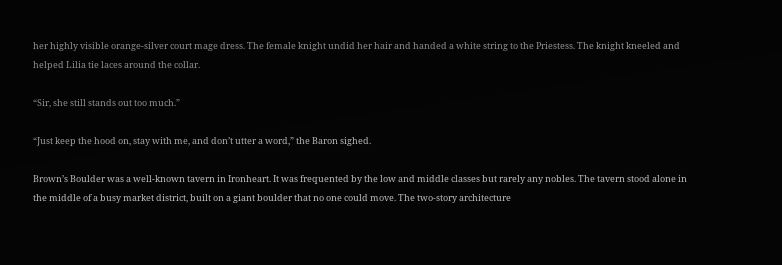her highly visible orange-silver court mage dress. The female knight undid her hair and handed a white string to the Priestess. The knight kneeled and helped Lilia tie laces around the collar.

“Sir, she still stands out too much.”

“Just keep the hood on, stay with me, and don’t utter a word,” the Baron sighed.

Brown’s Boulder was a well-known tavern in Ironheart. It was frequented by the low and middle classes but rarely any nobles. The tavern stood alone in the middle of a busy market district, built on a giant boulder that no one could move. The two-story architecture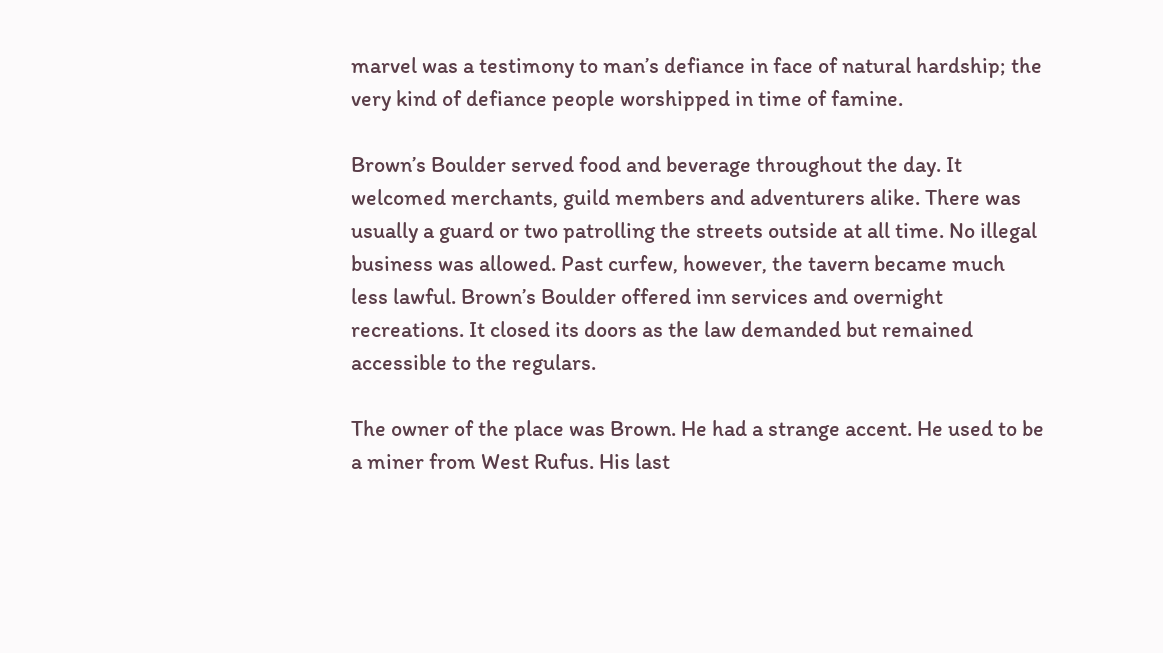marvel was a testimony to man’s defiance in face of natural hardship; the very kind of defiance people worshipped in time of famine.

Brown’s Boulder served food and beverage throughout the day. It welcomed merchants, guild members and adventurers alike. There was usually a guard or two patrolling the streets outside at all time. No illegal business was allowed. Past curfew, however, the tavern became much less lawful. Brown’s Boulder offered inn services and overnight recreations. It closed its doors as the law demanded but remained accessible to the regulars.

The owner of the place was Brown. He had a strange accent. He used to be a miner from West Rufus. His last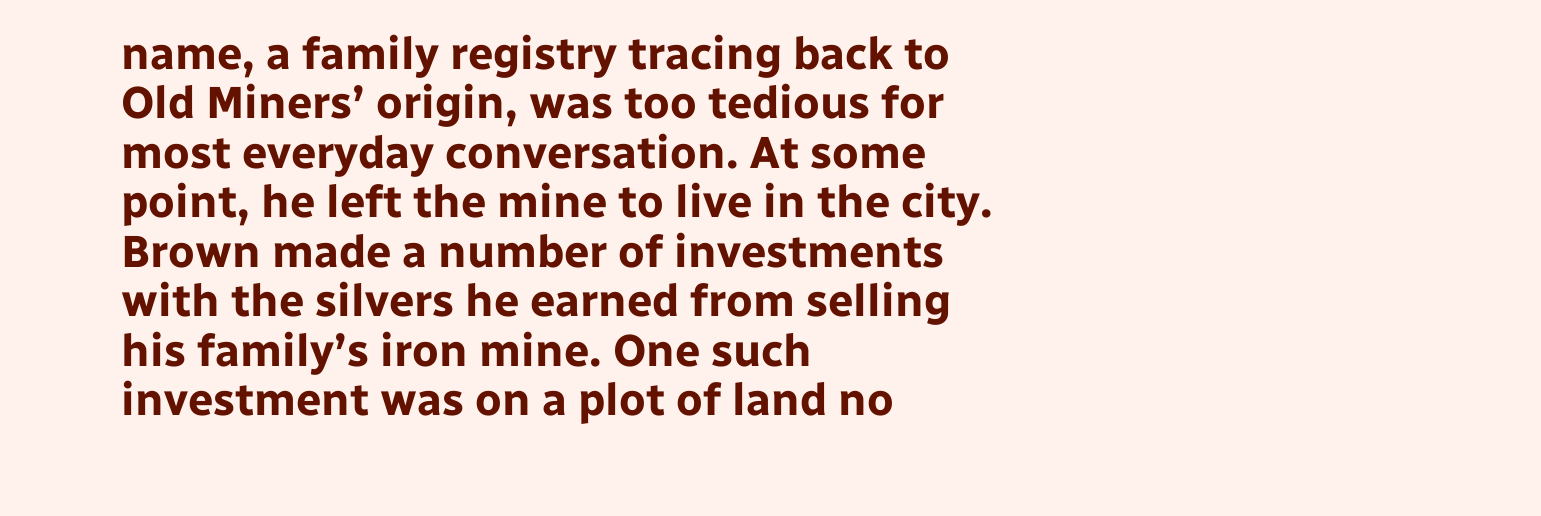name, a family registry tracing back to Old Miners’ origin, was too tedious for most everyday conversation. At some point, he left the mine to live in the city. Brown made a number of investments with the silvers he earned from selling his family’s iron mine. One such investment was on a plot of land no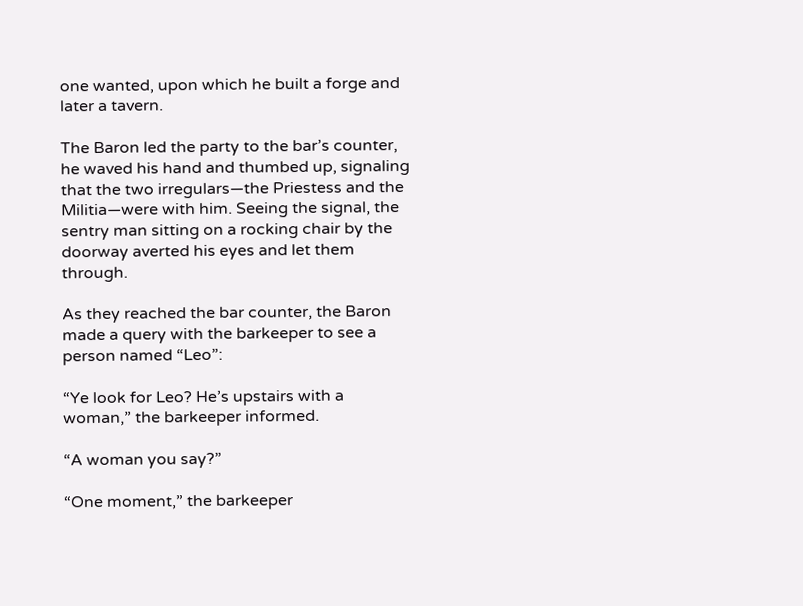one wanted, upon which he built a forge and later a tavern.

The Baron led the party to the bar’s counter, he waved his hand and thumbed up, signaling that the two irregulars—the Priestess and the Militia—were with him. Seeing the signal, the sentry man sitting on a rocking chair by the doorway averted his eyes and let them through.

As they reached the bar counter, the Baron made a query with the barkeeper to see a person named “Leo”:

“Ye look for Leo? He’s upstairs with a woman,” the barkeeper informed.

“A woman you say?”

“One moment,” the barkeeper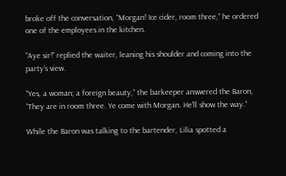broke off the conversation, “Morgan! Ice cider, room three,” he ordered one of the employees in the kitchen.

“Aye sir!” replied the waiter, leaning his shoulder and coming into the party’s view.

“Yes, a woman; a foreign beauty,” the barkeeper answered the Baron, “They are in room three. Ye come with Morgan. He’ll show the way.”

While the Baron was talking to the bartender, Lilia spotted a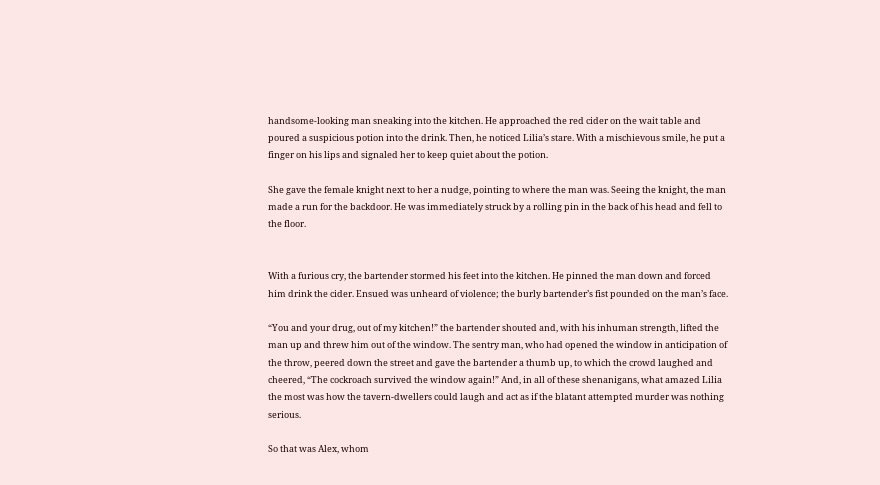handsome-looking man sneaking into the kitchen. He approached the red cider on the wait table and poured a suspicious potion into the drink. Then, he noticed Lilia’s stare. With a mischievous smile, he put a finger on his lips and signaled her to keep quiet about the potion.

She gave the female knight next to her a nudge, pointing to where the man was. Seeing the knight, the man made a run for the backdoor. He was immediately struck by a rolling pin in the back of his head and fell to the floor.


With a furious cry, the bartender stormed his feet into the kitchen. He pinned the man down and forced him drink the cider. Ensued was unheard of violence; the burly bartender’s fist pounded on the man’s face.

“You and your drug, out of my kitchen!” the bartender shouted and, with his inhuman strength, lifted the man up and threw him out of the window. The sentry man, who had opened the window in anticipation of the throw, peered down the street and gave the bartender a thumb up, to which the crowd laughed and cheered, “The cockroach survived the window again!” And, in all of these shenanigans, what amazed Lilia the most was how the tavern-dwellers could laugh and act as if the blatant attempted murder was nothing serious.

So that was Alex, whom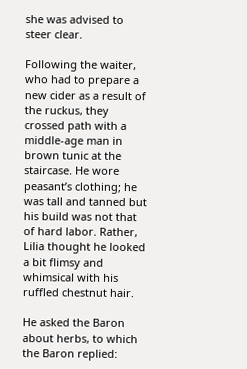she was advised to steer clear.

Following the waiter, who had to prepare a new cider as a result of the ruckus, they crossed path with a middle-age man in brown tunic at the staircase. He wore peasant’s clothing; he was tall and tanned but his build was not that of hard labor. Rather, Lilia thought he looked a bit flimsy and whimsical with his ruffled chestnut hair.

He asked the Baron about herbs, to which the Baron replied: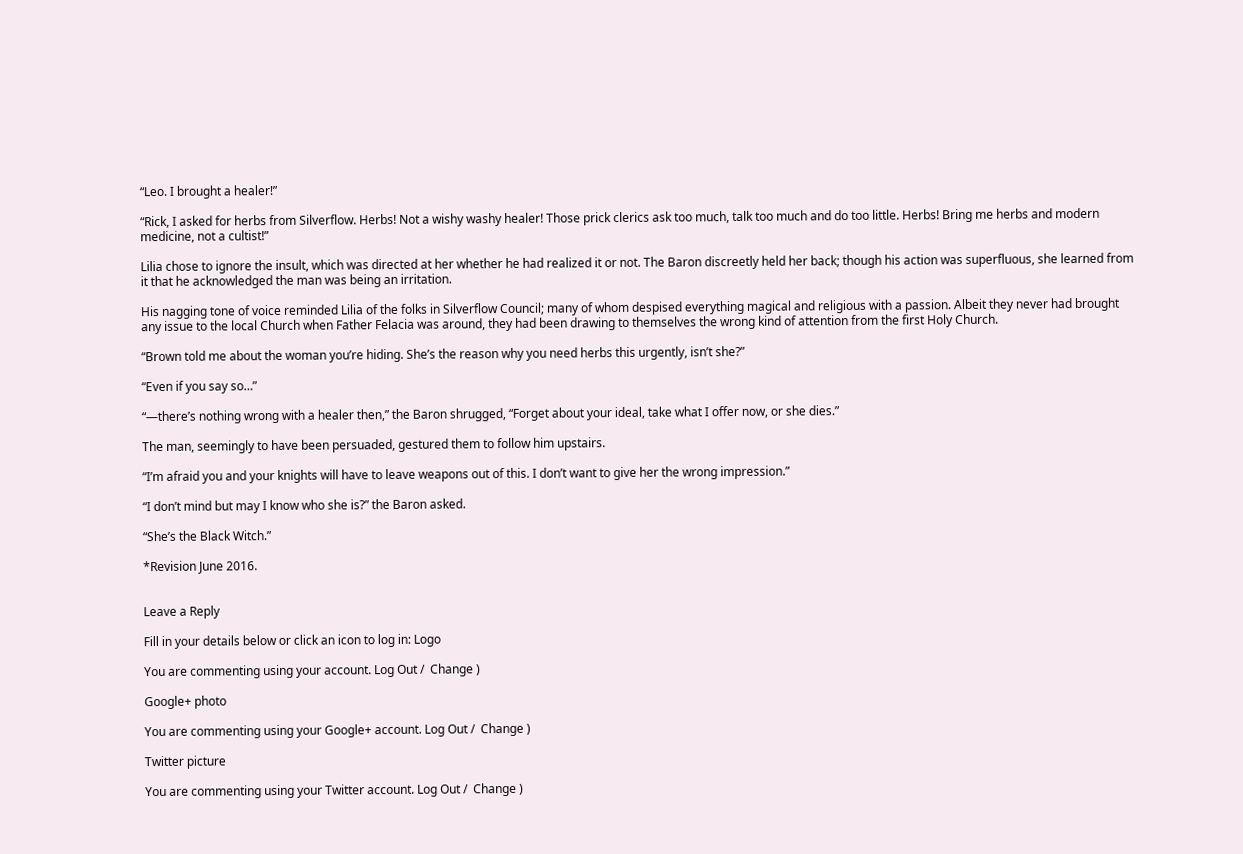“Leo. I brought a healer!”

“Rick, I asked for herbs from Silverflow. Herbs! Not a wishy washy healer! Those prick clerics ask too much, talk too much and do too little. Herbs! Bring me herbs and modern medicine, not a cultist!”

Lilia chose to ignore the insult, which was directed at her whether he had realized it or not. The Baron discreetly held her back; though his action was superfluous, she learned from it that he acknowledged the man was being an irritation.

His nagging tone of voice reminded Lilia of the folks in Silverflow Council; many of whom despised everything magical and religious with a passion. Albeit they never had brought any issue to the local Church when Father Felacia was around, they had been drawing to themselves the wrong kind of attention from the first Holy Church.

“Brown told me about the woman you’re hiding. She’s the reason why you need herbs this urgently, isn’t she?”

“Even if you say so…”

“—there’s nothing wrong with a healer then,” the Baron shrugged, “Forget about your ideal, take what I offer now, or she dies.”

The man, seemingly to have been persuaded, gestured them to follow him upstairs.

“I’m afraid you and your knights will have to leave weapons out of this. I don’t want to give her the wrong impression.”

“I don’t mind but may I know who she is?” the Baron asked.

“She’s the Black Witch.”

*Revision June 2016.


Leave a Reply

Fill in your details below or click an icon to log in: Logo

You are commenting using your account. Log Out /  Change )

Google+ photo

You are commenting using your Google+ account. Log Out /  Change )

Twitter picture

You are commenting using your Twitter account. Log Out /  Change )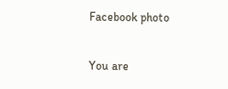Facebook photo

You are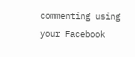commenting using your Facebook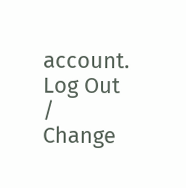account. Log Out /  Change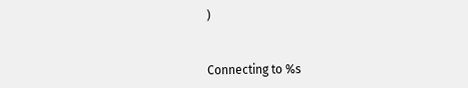)


Connecting to %s